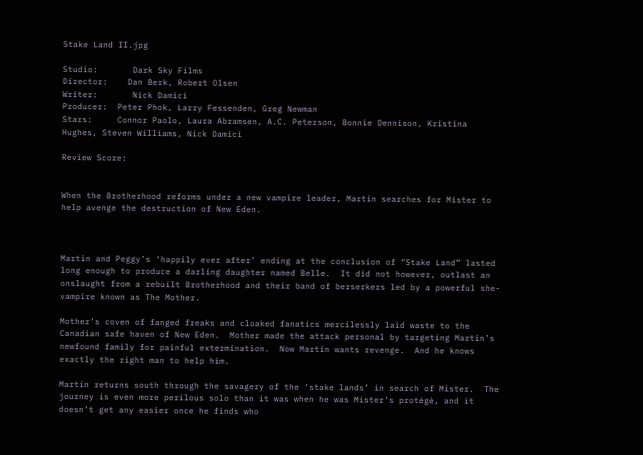Stake Land II.jpg

Studio:       Dark Sky Films
Director:    Dan Berk, Robert Olsen
Writer:       Nick Damici
Producer:  Peter Phok, Larry Fessenden, Greg Newman
Stars:     Connor Paolo, Laura Abramsen, A.C. Peterson, Bonnie Dennison, Kristina Hughes, Steven Williams, Nick Damici

Review Score:


When the Brotherhood reforms under a new vampire leader, Martin searches for Mister to help avenge the destruction of New Eden.



Martin and Peggy’s ‘happily ever after’ ending at the conclusion of “Stake Land” lasted long enough to produce a darling daughter named Belle.  It did not however, outlast an onslaught from a rebuilt Brotherhood and their band of berserkers led by a powerful she-vampire known as The Mother.

Mother’s coven of fanged freaks and cloaked fanatics mercilessly laid waste to the Canadian safe haven of New Eden.  Mother made the attack personal by targeting Martin’s newfound family for painful extermination.  Now Martin wants revenge.  And he knows exactly the right man to help him.

Martin returns south through the savagery of the ‘stake lands’ in search of Mister.  The journey is even more perilous solo than it was when he was Mister’s protégé, and it doesn’t get any easier once he finds who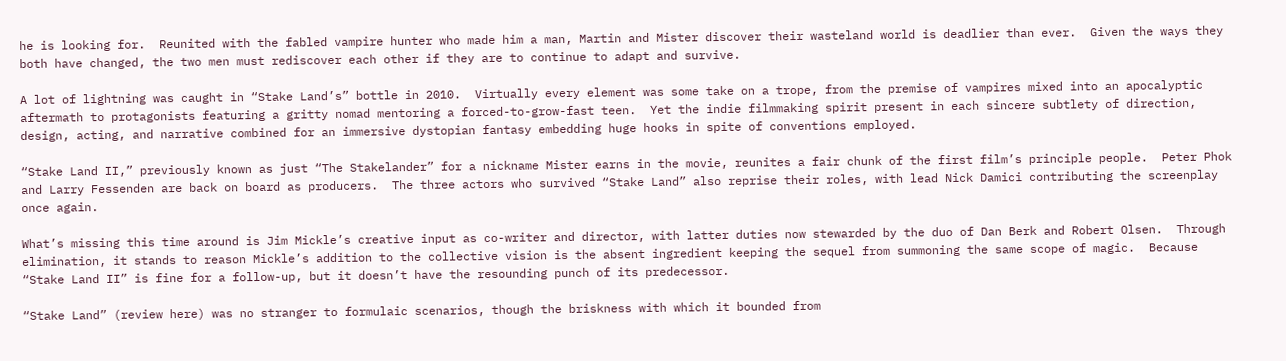he is looking for.  Reunited with the fabled vampire hunter who made him a man, Martin and Mister discover their wasteland world is deadlier than ever.  Given the ways they both have changed, the two men must rediscover each other if they are to continue to adapt and survive.

A lot of lightning was caught in “Stake Land’s” bottle in 2010.  Virtually every element was some take on a trope, from the premise of vampires mixed into an apocalyptic aftermath to protagonists featuring a gritty nomad mentoring a forced-to-grow-fast teen.  Yet the indie filmmaking spirit present in each sincere subtlety of direction, design, acting, and narrative combined for an immersive dystopian fantasy embedding huge hooks in spite of conventions employed.

“Stake Land II,” previously known as just “The Stakelander” for a nickname Mister earns in the movie, reunites a fair chunk of the first film’s principle people.  Peter Phok and Larry Fessenden are back on board as producers.  The three actors who survived “Stake Land” also reprise their roles, with lead Nick Damici contributing the screenplay once again.

What’s missing this time around is Jim Mickle’s creative input as co-writer and director, with latter duties now stewarded by the duo of Dan Berk and Robert Olsen.  Through elimination, it stands to reason Mickle’s addition to the collective vision is the absent ingredient keeping the sequel from summoning the same scope of magic.  Because “Stake Land II” is fine for a follow-up, but it doesn’t have the resounding punch of its predecessor.

“Stake Land” (review here) was no stranger to formulaic scenarios, though the briskness with which it bounded from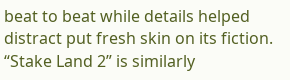beat to beat while details helped distract put fresh skin on its fiction.  “Stake Land 2” is similarly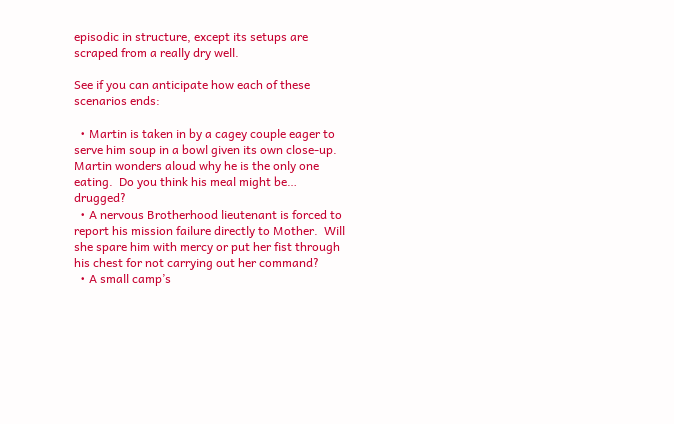episodic in structure, except its setups are scraped from a really dry well.

See if you can anticipate how each of these scenarios ends:

  • Martin is taken in by a cagey couple eager to serve him soup in a bowl given its own close-up.  Martin wonders aloud why he is the only one eating.  Do you think his meal might be… drugged?
  • A nervous Brotherhood lieutenant is forced to report his mission failure directly to Mother.  Will she spare him with mercy or put her fist through his chest for not carrying out her command?
  • A small camp’s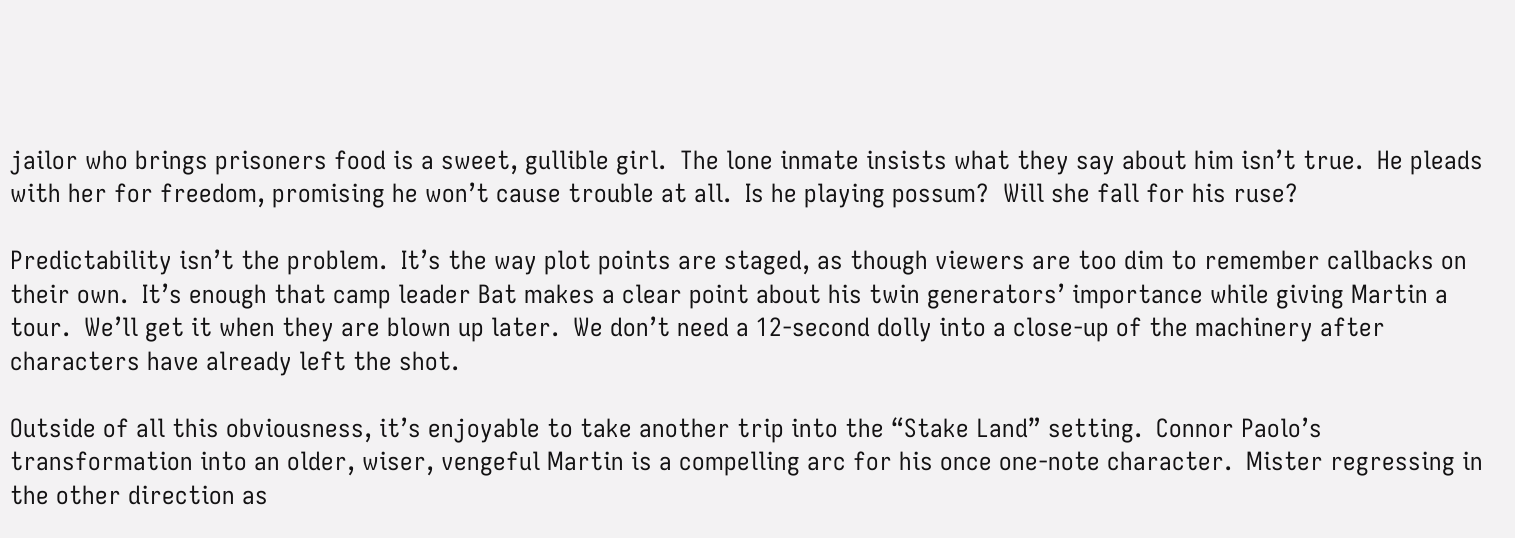jailor who brings prisoners food is a sweet, gullible girl.  The lone inmate insists what they say about him isn’t true.  He pleads with her for freedom, promising he won’t cause trouble at all.  Is he playing possum?  Will she fall for his ruse?

Predictability isn’t the problem.  It’s the way plot points are staged, as though viewers are too dim to remember callbacks on their own.  It’s enough that camp leader Bat makes a clear point about his twin generators’ importance while giving Martin a tour.  We’ll get it when they are blown up later.  We don’t need a 12-second dolly into a close-up of the machinery after characters have already left the shot.

Outside of all this obviousness, it’s enjoyable to take another trip into the “Stake Land” setting.  Connor Paolo’s transformation into an older, wiser, vengeful Martin is a compelling arc for his once one-note character.  Mister regressing in the other direction as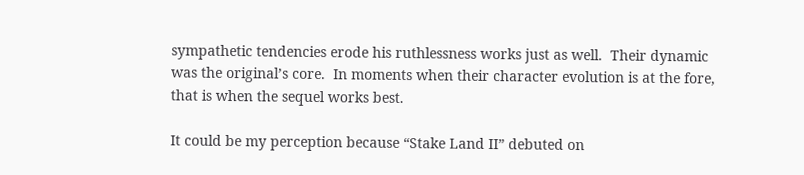sympathetic tendencies erode his ruthlessness works just as well.  Their dynamic was the original’s core.  In moments when their character evolution is at the fore, that is when the sequel works best.

It could be my perception because “Stake Land II” debuted on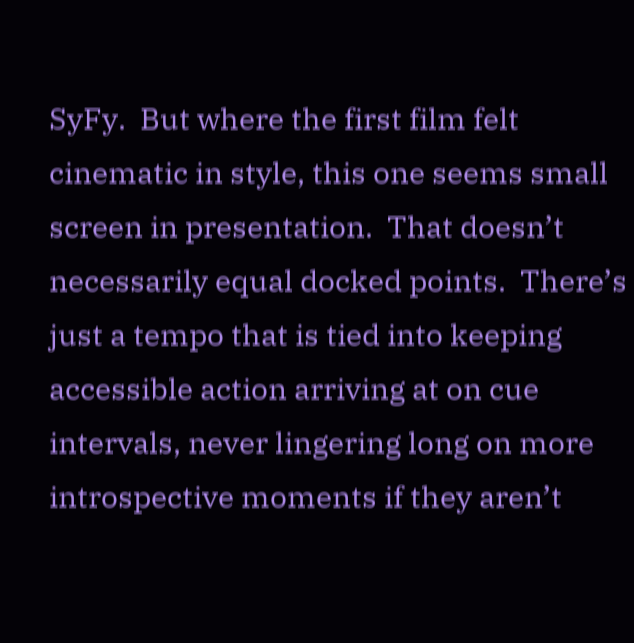SyFy.  But where the first film felt cinematic in style, this one seems small screen in presentation.  That doesn’t necessarily equal docked points.  There’s just a tempo that is tied into keeping accessible action arriving at on cue intervals, never lingering long on more introspective moments if they aren’t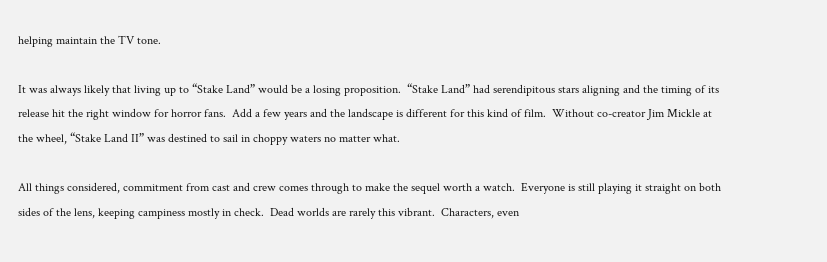helping maintain the TV tone.

It was always likely that living up to “Stake Land” would be a losing proposition.  “Stake Land” had serendipitous stars aligning and the timing of its release hit the right window for horror fans.  Add a few years and the landscape is different for this kind of film.  Without co-creator Jim Mickle at the wheel, “Stake Land II” was destined to sail in choppy waters no matter what.

All things considered, commitment from cast and crew comes through to make the sequel worth a watch.  Everyone is still playing it straight on both sides of the lens, keeping campiness mostly in check.  Dead worlds are rarely this vibrant.  Characters, even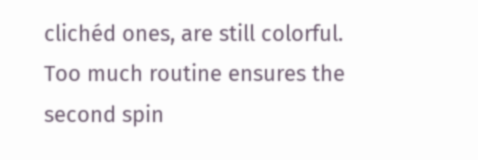clichéd ones, are still colorful.  Too much routine ensures the second spin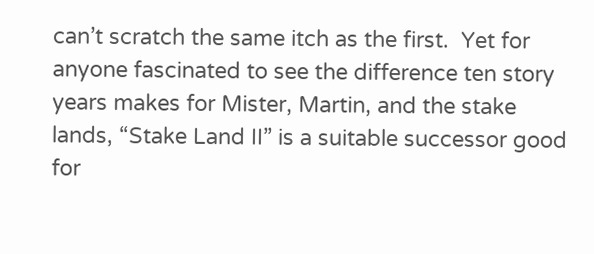can’t scratch the same itch as the first.  Yet for anyone fascinated to see the difference ten story years makes for Mister, Martin, and the stake lands, “Stake Land II” is a suitable successor good for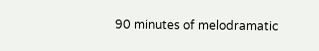90 minutes of melodramatic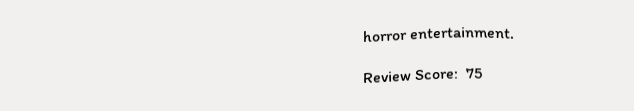horror entertainment.

Review Score:  75